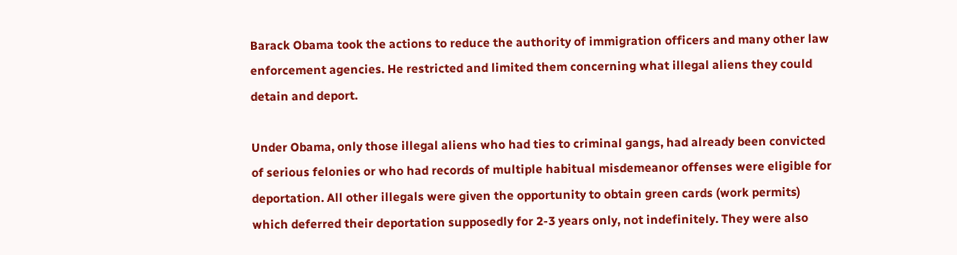Barack Obama took the actions to reduce the authority of immigration officers and many other law enforcement agencies. He restricted and limited them concerning what illegal aliens they could detain and deport.

Under Obama, only those illegal aliens who had ties to criminal gangs, had already been convicted of serious felonies or who had records of multiple habitual misdemeanor offenses were eligible for deportation. All other illegals were given the opportunity to obtain green cards (work permits) which deferred their deportation supposedly for 2-3 years only, not indefinitely. They were also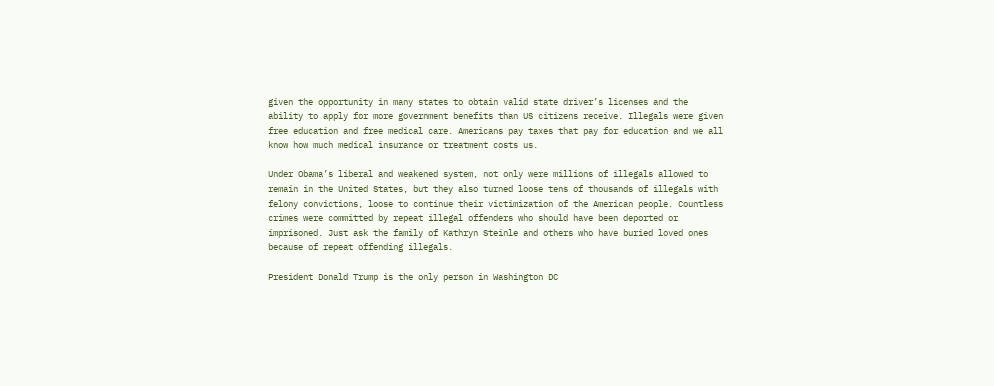given the opportunity in many states to obtain valid state driver’s licenses and the ability to apply for more government benefits than US citizens receive. Illegals were given free education and free medical care. Americans pay taxes that pay for education and we all know how much medical insurance or treatment costs us.

Under Obama’s liberal and weakened system, not only were millions of illegals allowed to remain in the United States, but they also turned loose tens of thousands of illegals with felony convictions, loose to continue their victimization of the American people. Countless crimes were committed by repeat illegal offenders who should have been deported or imprisoned. Just ask the family of Kathryn Steinle and others who have buried loved ones because of repeat offending illegals.

President Donald Trump is the only person in Washington DC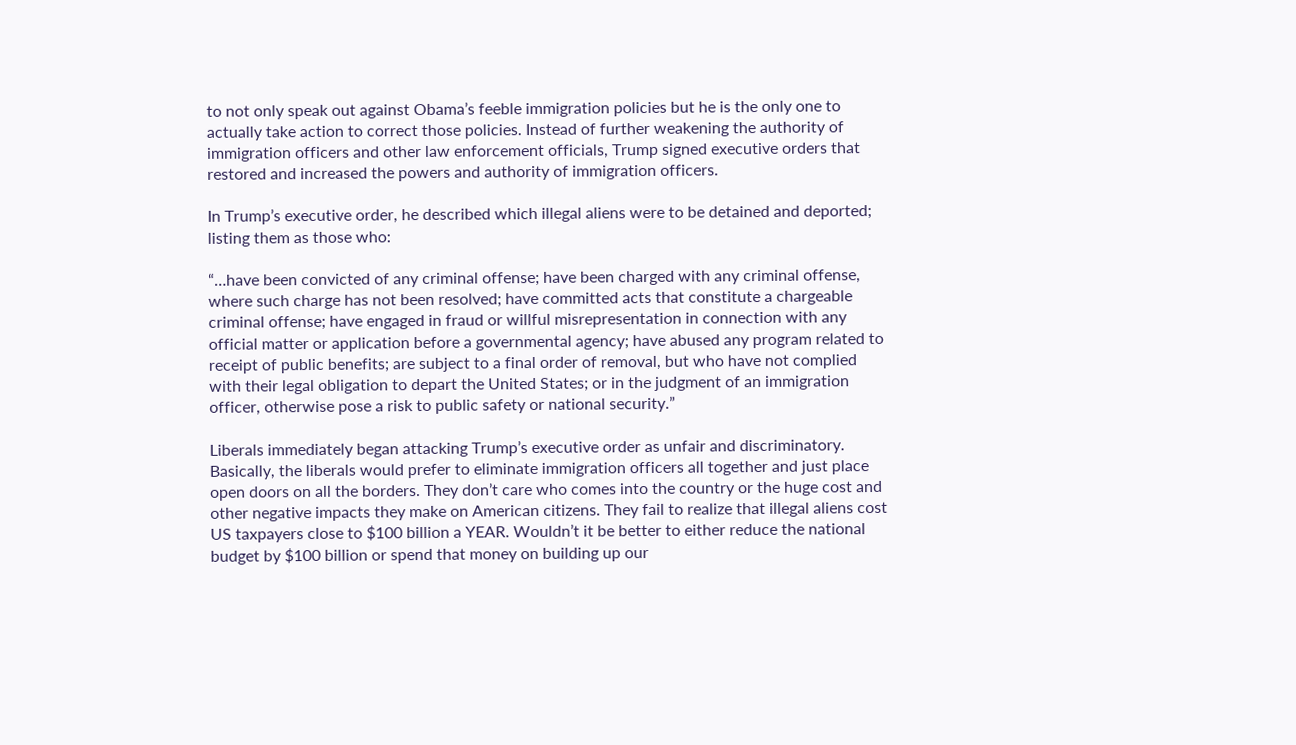to not only speak out against Obama’s feeble immigration policies but he is the only one to actually take action to correct those policies. Instead of further weakening the authority of immigration officers and other law enforcement officials, Trump signed executive orders that restored and increased the powers and authority of immigration officers.

In Trump’s executive order, he described which illegal aliens were to be detained and deported; listing them as those who:

“…have been convicted of any criminal offense; have been charged with any criminal offense, where such charge has not been resolved; have committed acts that constitute a chargeable criminal offense; have engaged in fraud or willful misrepresentation in connection with any official matter or application before a governmental agency; have abused any program related to receipt of public benefits; are subject to a final order of removal, but who have not complied with their legal obligation to depart the United States; or in the judgment of an immigration officer, otherwise pose a risk to public safety or national security.”

Liberals immediately began attacking Trump’s executive order as unfair and discriminatory. Basically, the liberals would prefer to eliminate immigration officers all together and just place open doors on all the borders. They don’t care who comes into the country or the huge cost and other negative impacts they make on American citizens. They fail to realize that illegal aliens cost US taxpayers close to $100 billion a YEAR. Wouldn’t it be better to either reduce the national budget by $100 billion or spend that money on building up our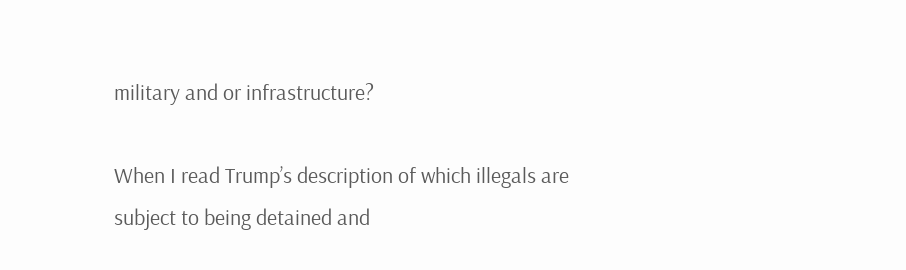military and or infrastructure?

When I read Trump’s description of which illegals are subject to being detained and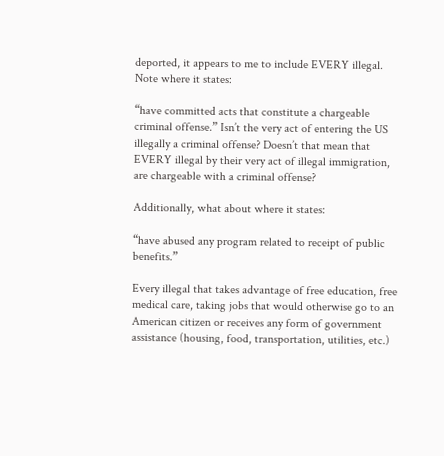deported, it appears to me to include EVERY illegal. Note where it states:

“have committed acts that constitute a chargeable criminal offense.” Isn’t the very act of entering the US illegally a criminal offense? Doesn’t that mean that EVERY illegal by their very act of illegal immigration, are chargeable with a criminal offense?

Additionally, what about where it states:

“have abused any program related to receipt of public benefits.”

Every illegal that takes advantage of free education, free medical care, taking jobs that would otherwise go to an American citizen or receives any form of government assistance (housing, food, transportation, utilities, etc.)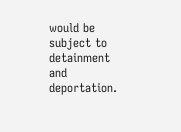would be subject to detainment and deportation.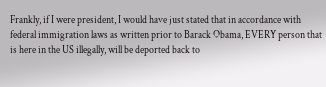Frankly, if I were president, I would have just stated that in accordance with federal immigration laws as written prior to Barack Obama, EVERY person that is here in the US illegally, will be deported back to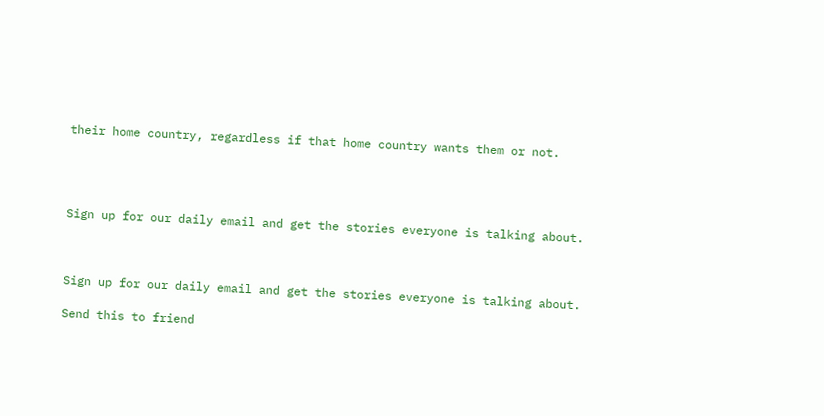their home country, regardless if that home country wants them or not.




Sign up for our daily email and get the stories everyone is talking about.



Sign up for our daily email and get the stories everyone is talking about.

Send this to friend